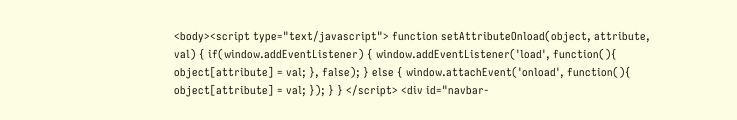<body><script type="text/javascript"> function setAttributeOnload(object, attribute, val) { if(window.addEventListener) { window.addEventListener('load', function(){ object[attribute] = val; }, false); } else { window.attachEvent('onload', function(){ object[attribute] = val; }); } } </script> <div id="navbar-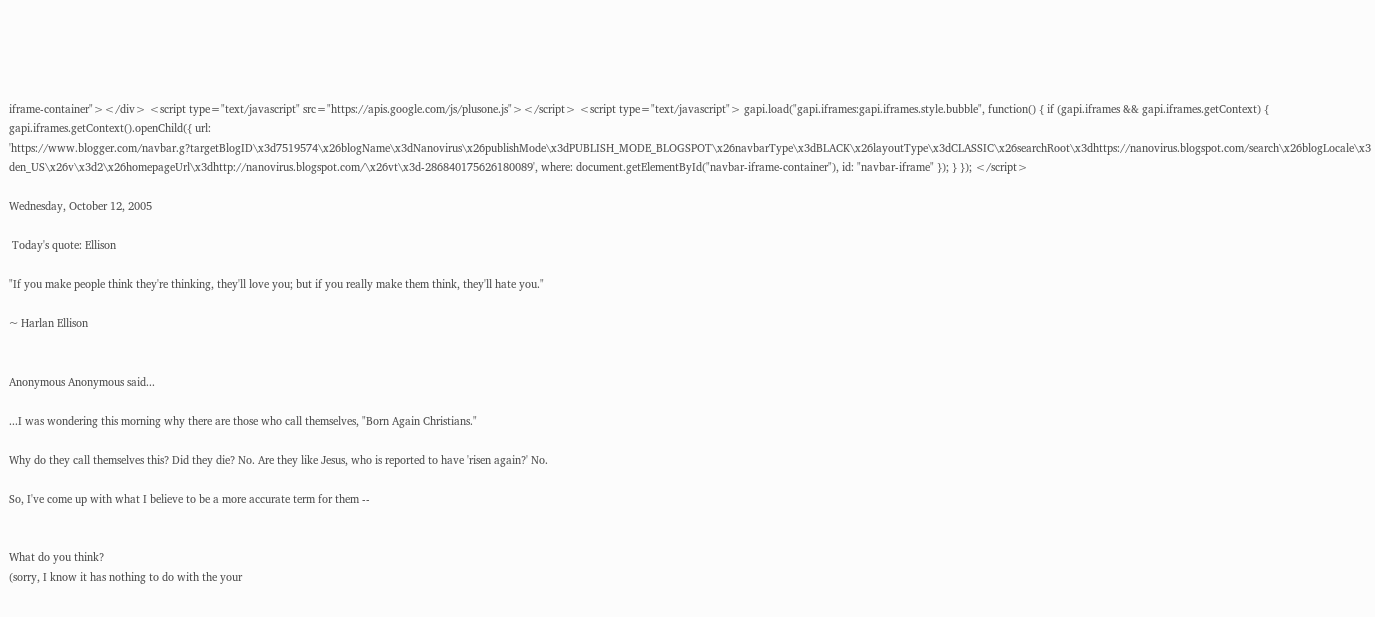iframe-container"></div> <script type="text/javascript" src="https://apis.google.com/js/plusone.js"></script> <script type="text/javascript"> gapi.load("gapi.iframes:gapi.iframes.style.bubble", function() { if (gapi.iframes && gapi.iframes.getContext) { gapi.iframes.getContext().openChild({ url: 'https://www.blogger.com/navbar.g?targetBlogID\x3d7519574\x26blogName\x3dNanovirus\x26publishMode\x3dPUBLISH_MODE_BLOGSPOT\x26navbarType\x3dBLACK\x26layoutType\x3dCLASSIC\x26searchRoot\x3dhttps://nanovirus.blogspot.com/search\x26blogLocale\x3den_US\x26v\x3d2\x26homepageUrl\x3dhttp://nanovirus.blogspot.com/\x26vt\x3d-286840175626180089', where: document.getElementById("navbar-iframe-container"), id: "navbar-iframe" }); } }); </script>

Wednesday, October 12, 2005

 Today's quote: Ellison

"If you make people think they're thinking, they'll love you; but if you really make them think, they'll hate you."

~ Harlan Ellison


Anonymous Anonymous said...

...I was wondering this morning why there are those who call themselves, "Born Again Christians."

Why do they call themselves this? Did they die? No. Are they like Jesus, who is reported to have 'risen again?' No.

So, I've come up with what I believe to be a more accurate term for them --


What do you think?
(sorry, I know it has nothing to do with the your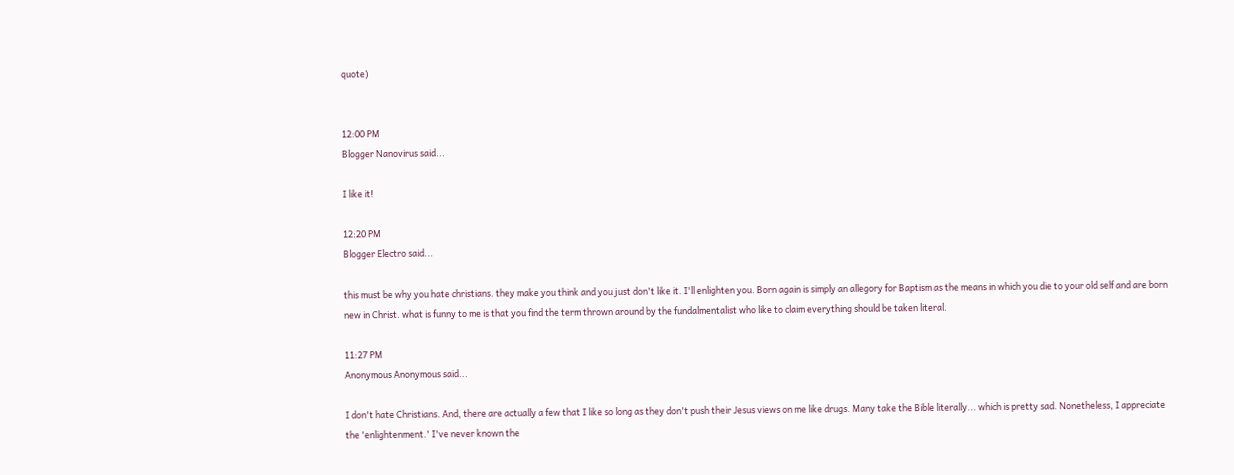quote)


12:00 PM
Blogger Nanovirus said...

I like it!

12:20 PM
Blogger Electro said...

this must be why you hate christians. they make you think and you just don't like it. I'll enlighten you. Born again is simply an allegory for Baptism as the means in which you die to your old self and are born new in Christ. what is funny to me is that you find the term thrown around by the fundalmentalist who like to claim everything should be taken literal.

11:27 PM
Anonymous Anonymous said...

I don't hate Christians. And, there are actually a few that I like so long as they don't push their Jesus views on me like drugs. Many take the Bible literally... which is pretty sad. Nonetheless, I appreciate the 'enlightenment.' I've never known the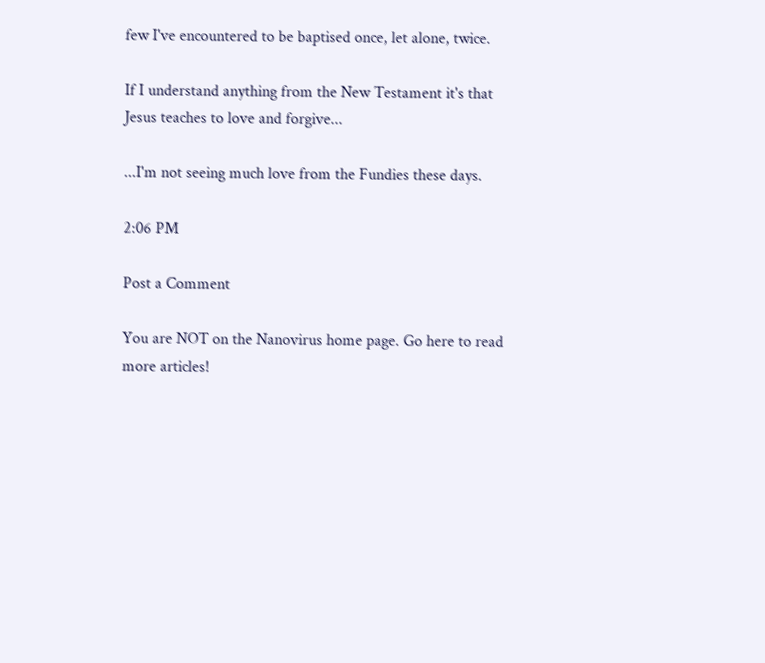few I've encountered to be baptised once, let alone, twice.

If I understand anything from the New Testament it's that Jesus teaches to love and forgive...

...I'm not seeing much love from the Fundies these days.

2:06 PM

Post a Comment

You are NOT on the Nanovirus home page. Go here to read more articles!